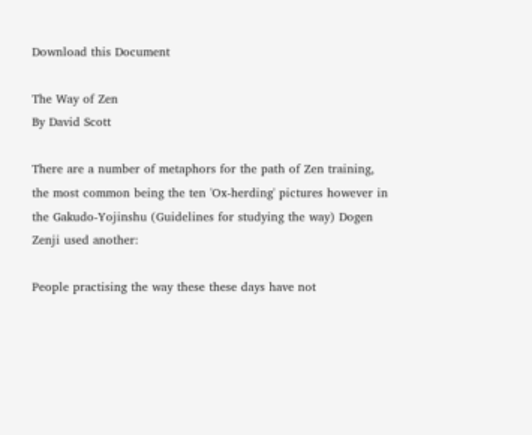Download this Document

The Way of Zen
By David Scott

There are a number of metaphors for the path of Zen training, the most common being the ten 'Ox-herding' pictures however in the Gakudo-Yojinshu (Guidelines for studying the way) Dogen Zenji used another:

People practising the way these these days have not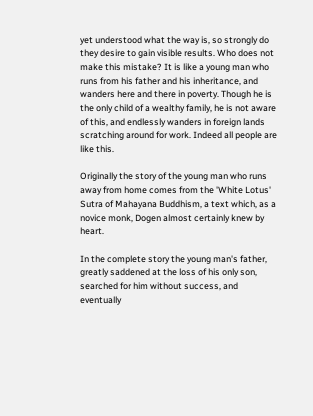yet understood what the way is, so strongly do they desire to gain visible results. Who does not make this mistake? It is like a young man who runs from his father and his inheritance, and wanders here and there in poverty. Though he is the only child of a wealthy family, he is not aware of this, and endlessly wanders in foreign lands scratching around for work. Indeed all people are like this.

Originally the story of the young man who runs away from home comes from the 'White Lotus' Sutra of Mahayana Buddhism, a text which, as a novice monk, Dogen almost certainly knew by heart.

In the complete story the young man's father, greatly saddened at the loss of his only son, searched for him without success, and eventually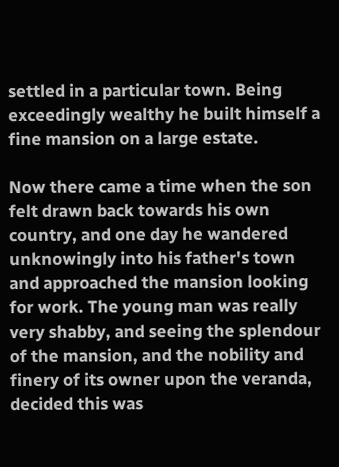settled in a particular town. Being exceedingly wealthy he built himself a fine mansion on a large estate.

Now there came a time when the son felt drawn back towards his own country, and one day he wandered unknowingly into his father's town and approached the mansion looking for work. The young man was really very shabby, and seeing the splendour of the mansion, and the nobility and finery of its owner upon the veranda, decided this was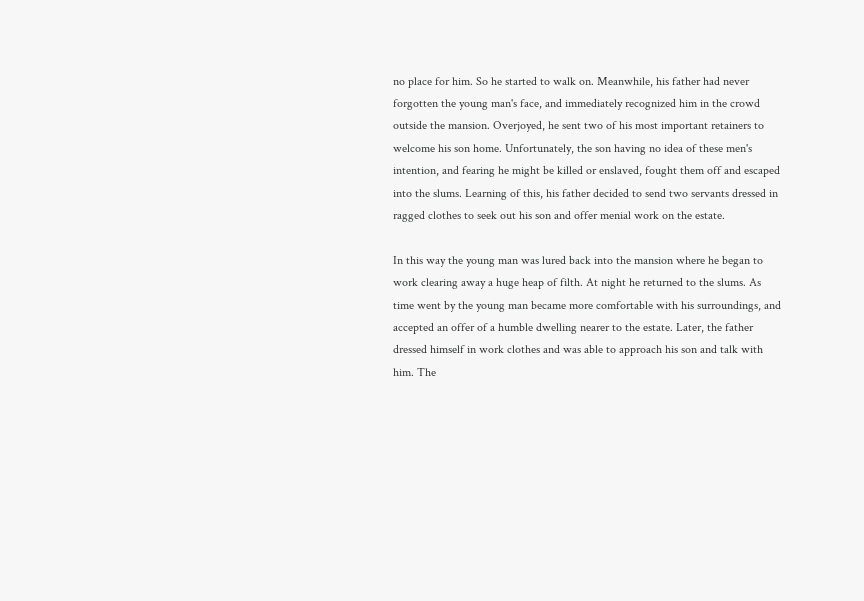no place for him. So he started to walk on. Meanwhile, his father had never forgotten the young man's face, and immediately recognized him in the crowd outside the mansion. Overjoyed, he sent two of his most important retainers to welcome his son home. Unfortunately, the son having no idea of these men's intention, and fearing he might be killed or enslaved, fought them off and escaped into the slums. Learning of this, his father decided to send two servants dressed in ragged clothes to seek out his son and offer menial work on the estate.

In this way the young man was lured back into the mansion where he began to work clearing away a huge heap of filth. At night he returned to the slums. As time went by the young man became more comfortable with his surroundings, and accepted an offer of a humble dwelling nearer to the estate. Later, the father dressed himself in work clothes and was able to approach his son and talk with him. The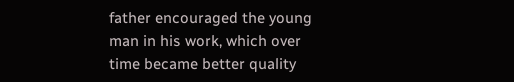father encouraged the young man in his work, which over time became better quality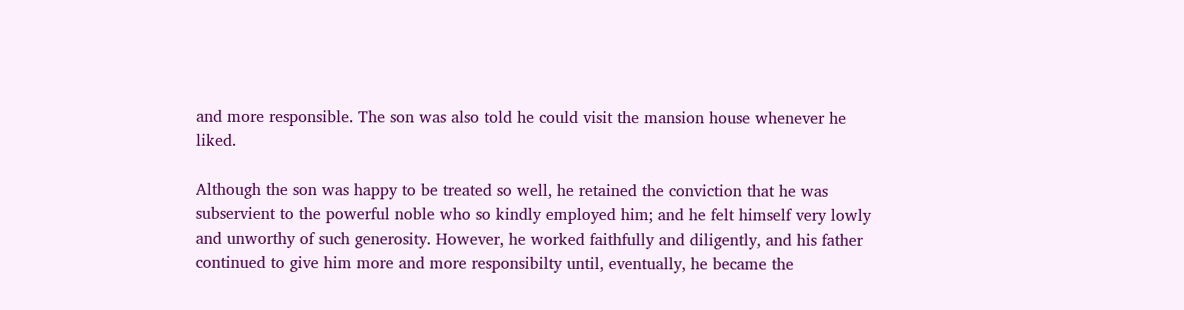and more responsible. The son was also told he could visit the mansion house whenever he liked.

Although the son was happy to be treated so well, he retained the conviction that he was subservient to the powerful noble who so kindly employed him; and he felt himself very lowly and unworthy of such generosity. However, he worked faithfully and diligently, and his father continued to give him more and more responsibilty until, eventually, he became the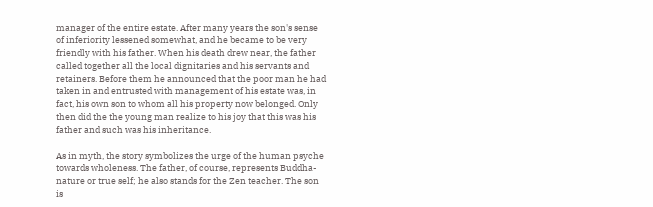manager of the entire estate. After many years the son's sense of inferiority lessened somewhat, and he became to be very friendly with his father. When his death drew near, the father called together all the local dignitaries and his servants and retainers. Before them he announced that the poor man he had taken in and entrusted with management of his estate was, in fact, his own son to whom all his property now belonged. Only then did the the young man realize to his joy that this was his father and such was his inheritance.

As in myth, the story symbolizes the urge of the human psyche towards wholeness. The father, of course, represents Buddha-nature or true self; he also stands for the Zen teacher. The son is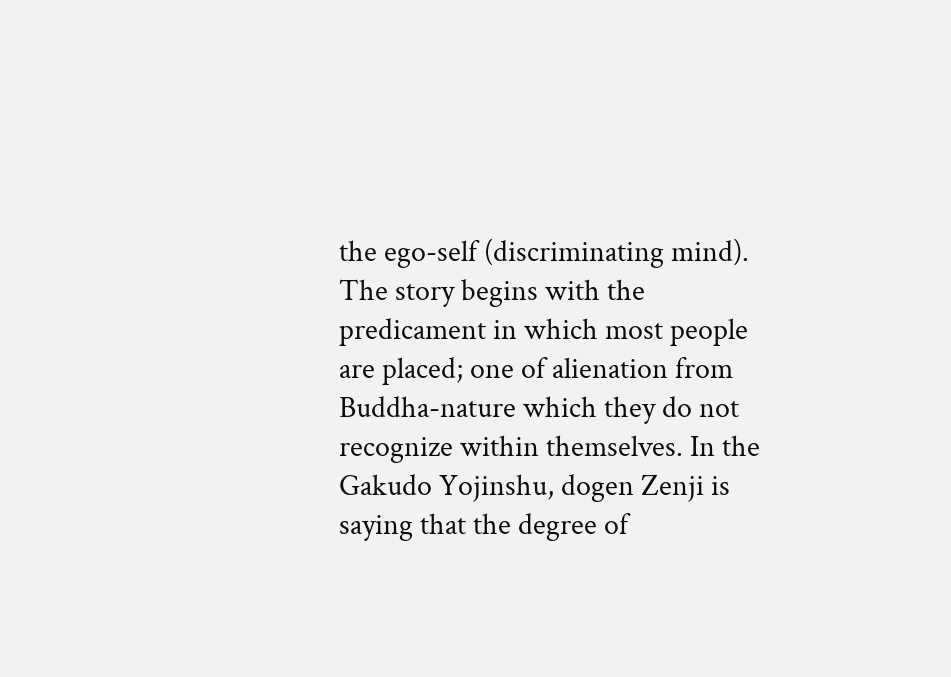the ego-self (discriminating mind). The story begins with the predicament in which most people are placed; one of alienation from Buddha-nature which they do not recognize within themselves. In the Gakudo Yojinshu, dogen Zenji is saying that the degree of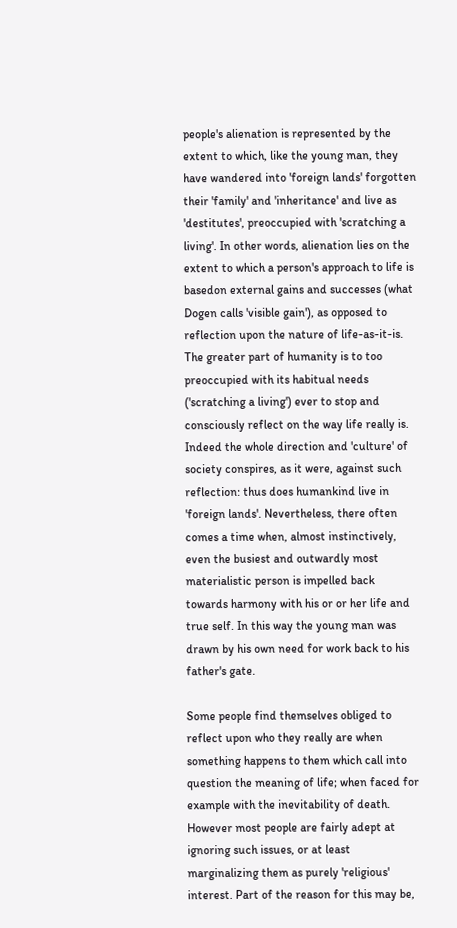people's alienation is represented by the extent to which, like the young man, they have wandered into 'foreign lands' forgotten their 'family' and 'inheritance' and live as 'destitutes', preoccupied with 'scratching a living'. In other words, alienation lies on the extent to which a person's approach to life is basedon external gains and successes (what Dogen calls 'visible gain'), as opposed to reflection upon the nature of life-as-it-is. The greater part of humanity is to too preoccupied with its habitual needs ('scratching a living') ever to stop and consciously reflect on the way life really is. Indeed the whole direction and 'culture' of society conspires, as it were, against such reflection: thus does humankind live in 'foreign lands'. Nevertheless, there often comes a time when, almost instinctively, even the busiest and outwardly most materialistic person is impelled back towards harmony with his or or her life and true self. In this way the young man was drawn by his own need for work back to his father's gate.

Some people find themselves obliged to reflect upon who they really are when something happens to them which call into question the meaning of life; when faced for example with the inevitability of death. However most people are fairly adept at ignoring such issues, or at least marginalizing them as purely 'religious' interest. Part of the reason for this may be,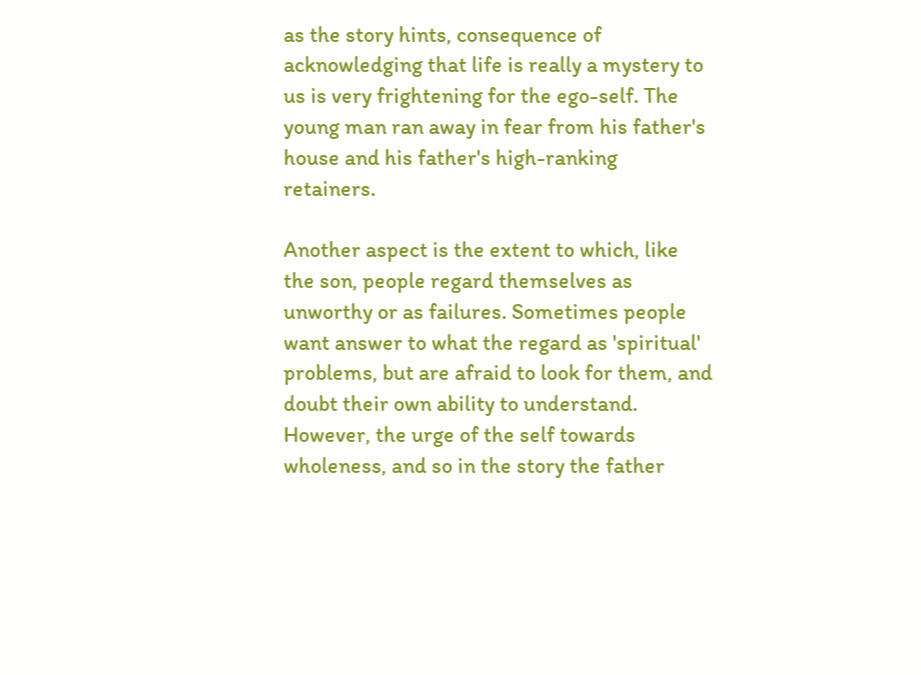as the story hints, consequence of acknowledging that life is really a mystery to us is very frightening for the ego-self. The young man ran away in fear from his father's house and his father's high-ranking retainers.

Another aspect is the extent to which, like the son, people regard themselves as unworthy or as failures. Sometimes people want answer to what the regard as 'spiritual' problems, but are afraid to look for them, and doubt their own ability to understand. However, the urge of the self towards wholeness, and so in the story the father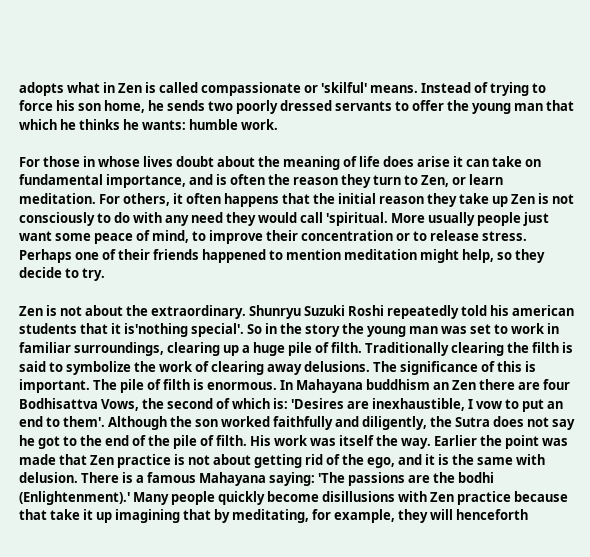adopts what in Zen is called compassionate or 'skilful' means. Instead of trying to force his son home, he sends two poorly dressed servants to offer the young man that which he thinks he wants: humble work.

For those in whose lives doubt about the meaning of life does arise it can take on fundamental importance, and is often the reason they turn to Zen, or learn meditation. For others, it often happens that the initial reason they take up Zen is not consciously to do with any need they would call 'spiritual. More usually people just want some peace of mind, to improve their concentration or to release stress. Perhaps one of their friends happened to mention meditation might help, so they decide to try.

Zen is not about the extraordinary. Shunryu Suzuki Roshi repeatedly told his american students that it is'nothing special'. So in the story the young man was set to work in familiar surroundings, clearing up a huge pile of filth. Traditionally clearing the filth is said to symbolize the work of clearing away delusions. The significance of this is important. The pile of filth is enormous. In Mahayana buddhism an Zen there are four Bodhisattva Vows, the second of which is: 'Desires are inexhaustible, I vow to put an end to them'. Although the son worked faithfully and diligently, the Sutra does not say he got to the end of the pile of filth. His work was itself the way. Earlier the point was made that Zen practice is not about getting rid of the ego, and it is the same with delusion. There is a famous Mahayana saying: 'The passions are the bodhi (Enlightenment).' Many people quickly become disillusions with Zen practice because that take it up imagining that by meditating, for example, they will henceforth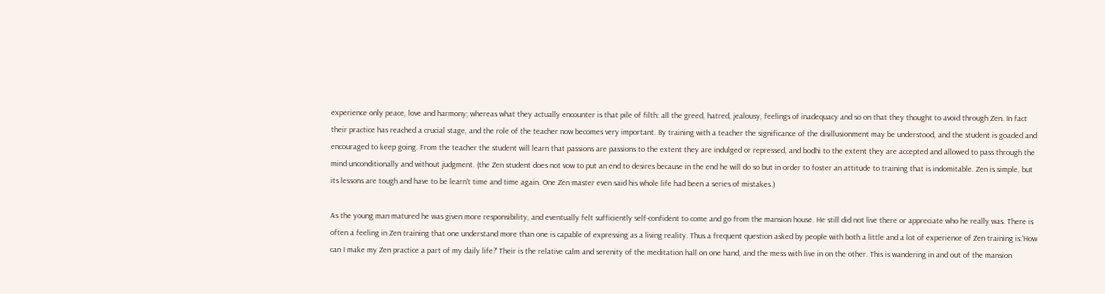experience only peace, love and harmony; whereas what they actually encounter is that pile of filth: all the greed, hatred, jealousy, feelings of inadequacy and so on that they thought to avoid through Zen. In fact their practice has reached a crucial stage, and the role of the teacher now becomes very important. By training with a teacher the significance of the disillusionment may be understood, and the student is goaded and encouraged to keep going. From the teacher the student will learn that passions are passions to the extent they are indulged or repressed, and bodhi to the extent they are accepted and allowed to pass through the mind unconditionally and without judgment. (the Zen student does not vow to put an end to desires because in the end he will do so but in order to foster an attitude to training that is indomitable. Zen is simple, but its lessons are tough and have to be learn't time and time again. One Zen master even said his whole life had been a series of mistakes.)

As the young man matured he was given more responsibility, and eventually felt sufficiently self-confident to come and go from the mansion house. He still did not live there or appreciate who he really was. There is often a feeling in Zen training that one understand more than one is capable of expressing as a living reality. Thus a frequent question asked by people with both a little and a lot of experience of Zen training is:'How can I make my Zen practice a part of my daily life?' Their is the relative calm and serenity of the meditation hall on one hand, and the mess with live in on the other. This is wandering in and out of the mansion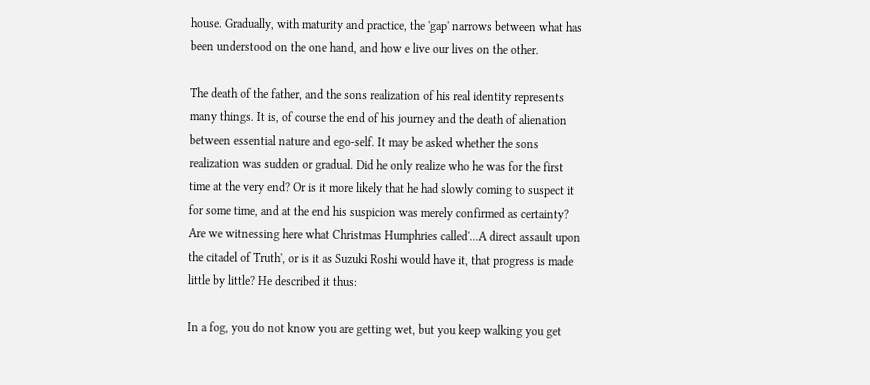house. Gradually, with maturity and practice, the 'gap' narrows between what has been understood on the one hand, and how e live our lives on the other.

The death of the father, and the sons realization of his real identity represents many things. It is, of course the end of his journey and the death of alienation between essential nature and ego-self. It may be asked whether the sons realization was sudden or gradual. Did he only realize who he was for the first time at the very end? Or is it more likely that he had slowly coming to suspect it for some time, and at the end his suspicion was merely confirmed as certainty? Are we witnessing here what Christmas Humphries called'...A direct assault upon the citadel of Truth', or is it as Suzuki Roshi would have it, that progress is made little by little? He described it thus:

In a fog, you do not know you are getting wet, but you keep walking you get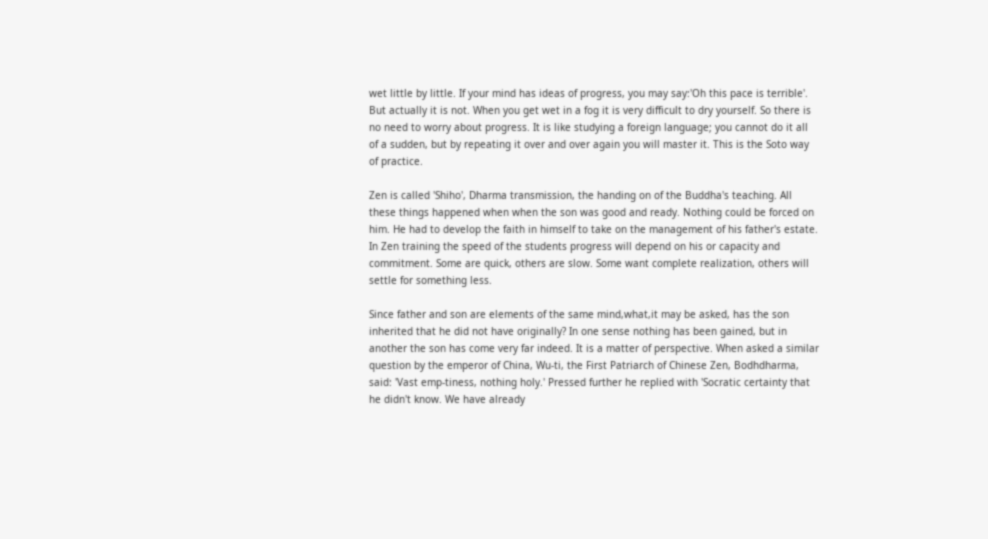wet little by little. If your mind has ideas of progress, you may say:'Oh this pace is terrible'. But actually it is not. When you get wet in a fog it is very difficult to dry yourself. So there is no need to worry about progress. It is like studying a foreign language; you cannot do it all of a sudden, but by repeating it over and over again you will master it. This is the Soto way of practice.

Zen is called 'Shiho', Dharma transmission, the handing on of the Buddha's teaching. All these things happened when when the son was good and ready. Nothing could be forced on him. He had to develop the faith in himself to take on the management of his father's estate. In Zen training the speed of the students progress will depend on his or capacity and commitment. Some are quick, others are slow. Some want complete realization, others will settle for something less.

Since father and son are elements of the same mind,what,it may be asked, has the son inherited that he did not have originally? In one sense nothing has been gained, but in another the son has come very far indeed. It is a matter of perspective. When asked a similar question by the emperor of China, Wu-ti, the First Patriarch of Chinese Zen, Bodhdharma, said: 'Vast emp-tiness, nothing holy.' Pressed further he replied with 'Socratic certainty that he didn't know. We have already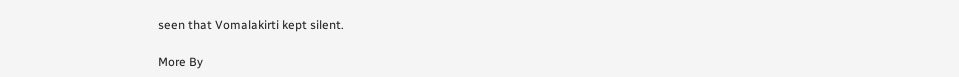seen that Vomalakirti kept silent.

More By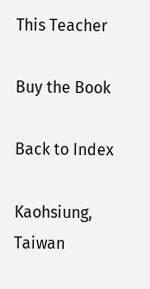This Teacher

Buy the Book

Back to Index

Kaohsiung, Taiwan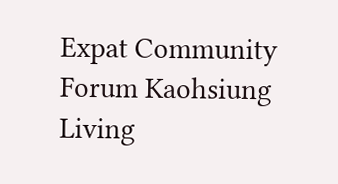Expat Community Forum Kaohsiung Living